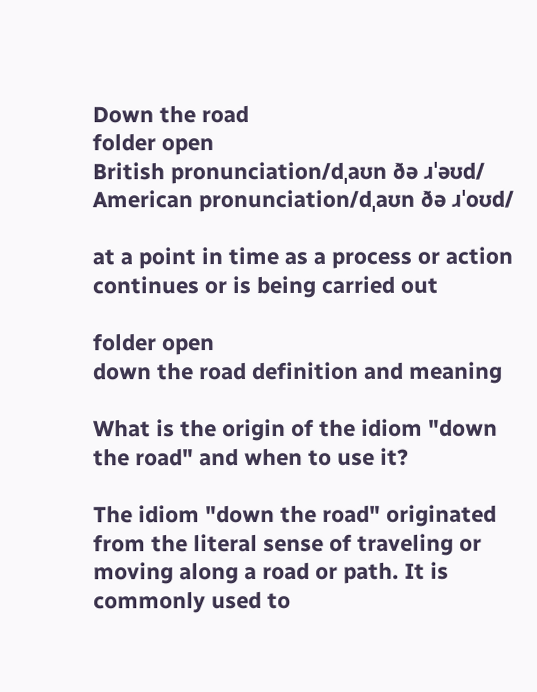Down the road
folder open
British pronunciation/dˌaʊn ðə ɹˈəʊd/
American pronunciation/dˌaʊn ðə ɹˈoʊd/

at a point in time as a process or action continues or is being carried out

folder open
down the road definition and meaning

What is the origin of the idiom "down the road" and when to use it?

The idiom "down the road" originated from the literal sense of traveling or moving along a road or path. It is commonly used to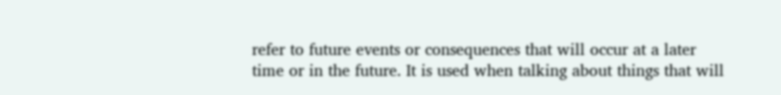refer to future events or consequences that will occur at a later time or in the future. It is used when talking about things that will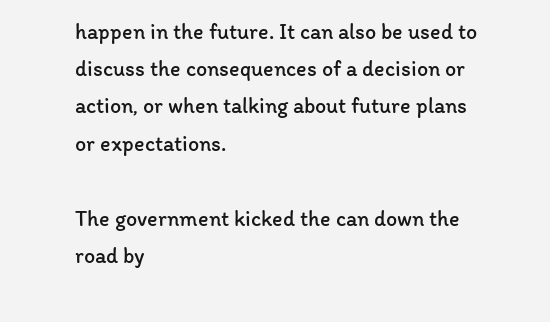happen in the future. It can also be used to discuss the consequences of a decision or action, or when talking about future plans or expectations.

The government kicked the can down the road by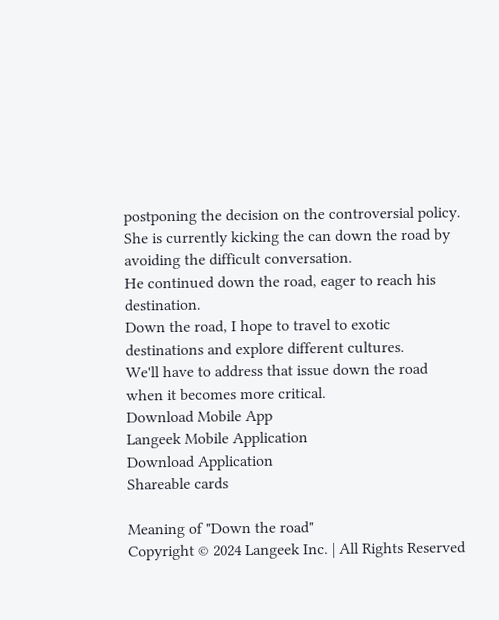postponing the decision on the controversial policy.
She is currently kicking the can down the road by avoiding the difficult conversation.
He continued down the road, eager to reach his destination.
Down the road, I hope to travel to exotic destinations and explore different cultures.
We'll have to address that issue down the road when it becomes more critical.
Download Mobile App
Langeek Mobile Application
Download Application
Shareable cards

Meaning of "Down the road"
Copyright © 2024 Langeek Inc. | All Rights Reserved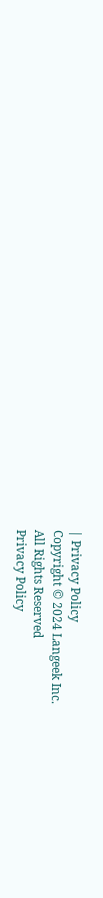| Privacy Policy
Copyright © 2024 Langeek Inc.
All Rights Reserved
Privacy Policy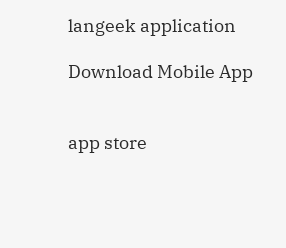langeek application

Download Mobile App


app store